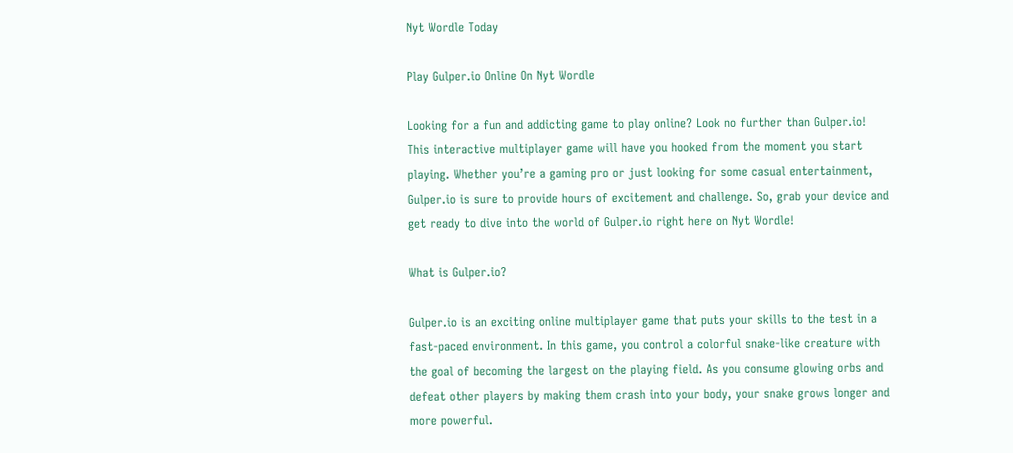Nyt Wordle Today

Play Gulper.io Online On Nyt Wordle

Looking for a fun and addicting game to play online? Look no further than Gulper.io! This interactive multiplayer game will have you hooked from the moment you start playing. Whether you’re a gaming pro or just looking for some casual entertainment, Gulper.io is sure to provide hours of excitement and challenge. So, grab your device and get ready to dive into the world of Gulper.io right here on Nyt Wordle!

What is Gulper.io?

Gulper.io is an exciting online multiplayer game that puts your skills to the test in a fast-paced environment. In this game, you control a colorful snake-like creature with the goal of becoming the largest on the playing field. As you consume glowing orbs and defeat other players by making them crash into your body, your snake grows longer and more powerful.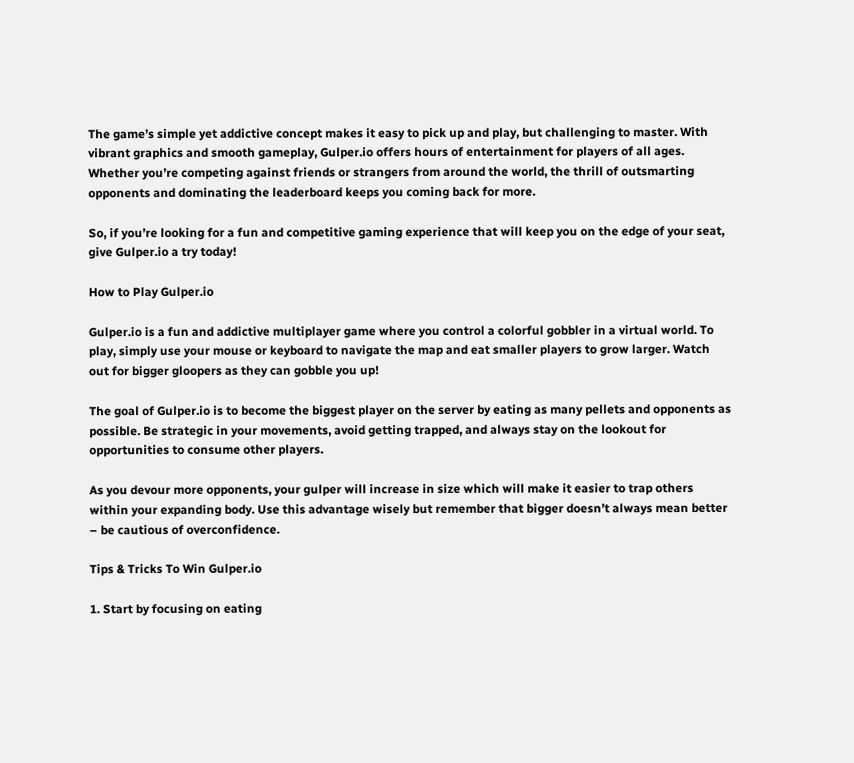The game’s simple yet addictive concept makes it easy to pick up and play, but challenging to master. With vibrant graphics and smooth gameplay, Gulper.io offers hours of entertainment for players of all ages. Whether you’re competing against friends or strangers from around the world, the thrill of outsmarting opponents and dominating the leaderboard keeps you coming back for more.

So, if you’re looking for a fun and competitive gaming experience that will keep you on the edge of your seat, give Gulper.io a try today!

How to Play Gulper.io

Gulper.io is a fun and addictive multiplayer game where you control a colorful gobbler in a virtual world. To play, simply use your mouse or keyboard to navigate the map and eat smaller players to grow larger. Watch out for bigger gloopers as they can gobble you up!

The goal of Gulper.io is to become the biggest player on the server by eating as many pellets and opponents as possible. Be strategic in your movements, avoid getting trapped, and always stay on the lookout for opportunities to consume other players.

As you devour more opponents, your gulper will increase in size which will make it easier to trap others within your expanding body. Use this advantage wisely but remember that bigger doesn’t always mean better – be cautious of overconfidence.

Tips & Tricks To Win Gulper.io

1. Start by focusing on eating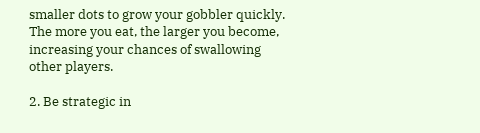smaller dots to grow your gobbler quickly. The more you eat, the larger you become, increasing your chances of swallowing other players.

2. Be strategic in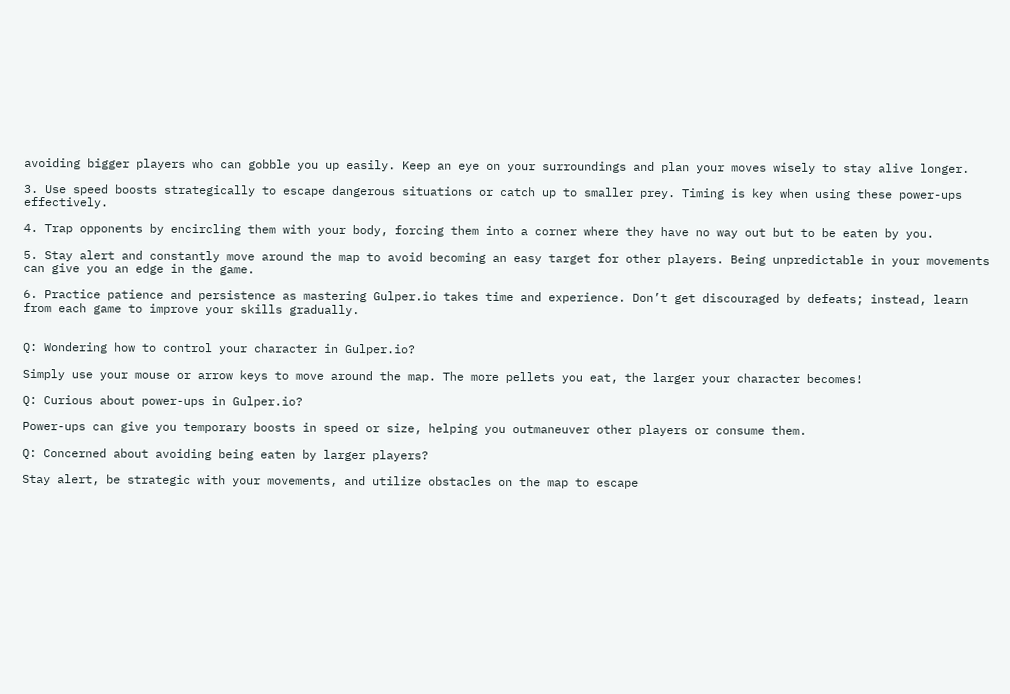avoiding bigger players who can gobble you up easily. Keep an eye on your surroundings and plan your moves wisely to stay alive longer.

3. Use speed boosts strategically to escape dangerous situations or catch up to smaller prey. Timing is key when using these power-ups effectively.

4. Trap opponents by encircling them with your body, forcing them into a corner where they have no way out but to be eaten by you.

5. Stay alert and constantly move around the map to avoid becoming an easy target for other players. Being unpredictable in your movements can give you an edge in the game.

6. Practice patience and persistence as mastering Gulper.io takes time and experience. Don’t get discouraged by defeats; instead, learn from each game to improve your skills gradually.


Q: Wondering how to control your character in Gulper.io?

Simply use your mouse or arrow keys to move around the map. The more pellets you eat, the larger your character becomes!

Q: Curious about power-ups in Gulper.io?

Power-ups can give you temporary boosts in speed or size, helping you outmaneuver other players or consume them.

Q: Concerned about avoiding being eaten by larger players?

Stay alert, be strategic with your movements, and utilize obstacles on the map to escape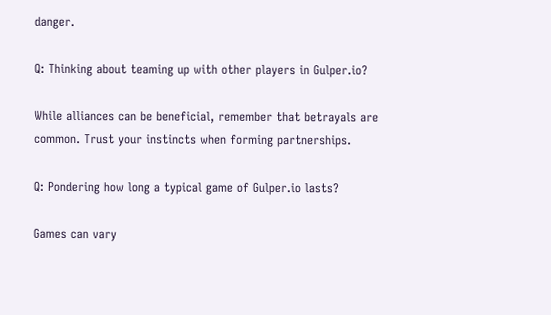danger.

Q: Thinking about teaming up with other players in Gulper.io?

While alliances can be beneficial, remember that betrayals are common. Trust your instincts when forming partnerships.

Q: Pondering how long a typical game of Gulper.io lasts?

Games can vary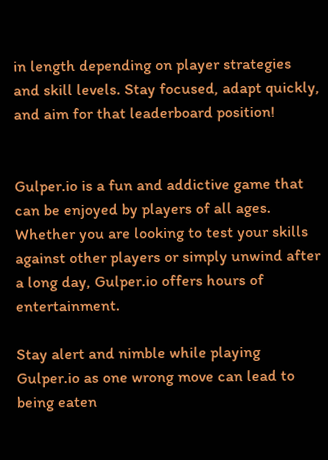in length depending on player strategies and skill levels. Stay focused, adapt quickly, and aim for that leaderboard position!


Gulper.io is a fun and addictive game that can be enjoyed by players of all ages. Whether you are looking to test your skills against other players or simply unwind after a long day, Gulper.io offers hours of entertainment.

Stay alert and nimble while playing Gulper.io as one wrong move can lead to being eaten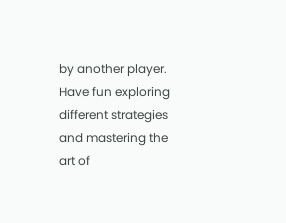by another player. Have fun exploring different strategies and mastering the art of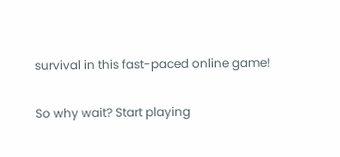survival in this fast-paced online game!

So why wait? Start playing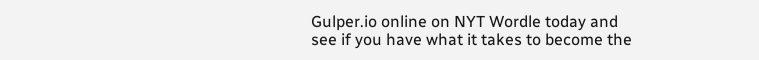Gulper.io online on NYT Wordle today and see if you have what it takes to become the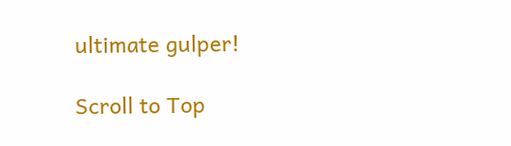ultimate gulper!

Scroll to Top